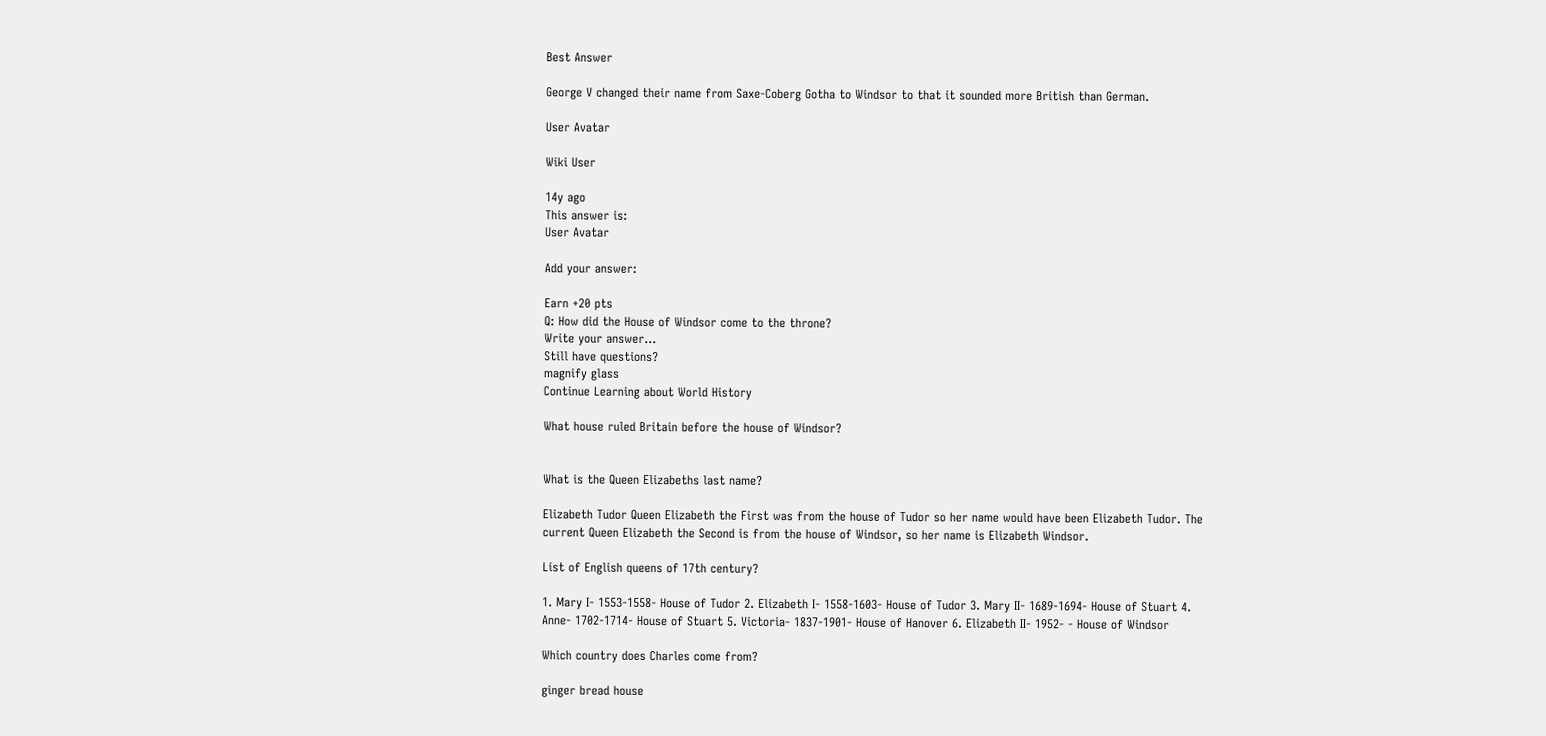Best Answer

George V changed their name from Saxe-Coberg Gotha to Windsor to that it sounded more British than German.

User Avatar

Wiki User

14y ago
This answer is:
User Avatar

Add your answer:

Earn +20 pts
Q: How did the House of Windsor come to the throne?
Write your answer...
Still have questions?
magnify glass
Continue Learning about World History

What house ruled Britain before the house of Windsor?


What is the Queen Elizabeths last name?

Elizabeth Tudor Queen Elizabeth the First was from the house of Tudor so her name would have been Elizabeth Tudor. The current Queen Elizabeth the Second is from the house of Windsor, so her name is Elizabeth Windsor.

List of English queens of 17th century?

1. Mary I- 1553-1558- House of Tudor 2. Elizabeth I- 1558-1603- House of Tudor 3. Mary II- 1689-1694- House of Stuart 4. Anne- 1702-1714- House of Stuart 5. Victoria- 1837-1901- House of Hanover 6. Elizabeth II- 1952- - House of Windsor

Which country does Charles come from?

ginger bread house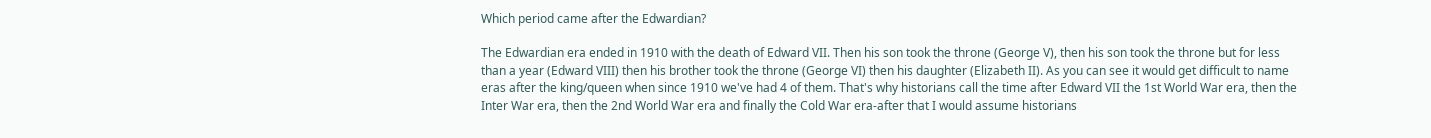Which period came after the Edwardian?

The Edwardian era ended in 1910 with the death of Edward VII. Then his son took the throne (George V), then his son took the throne but for less than a year (Edward VIII) then his brother took the throne (George VI) then his daughter (Elizabeth II). As you can see it would get difficult to name eras after the king/queen when since 1910 we've had 4 of them. That's why historians call the time after Edward VII the 1st World War era, then the Inter War era, then the 2nd World War era and finally the Cold War era-after that I would assume historians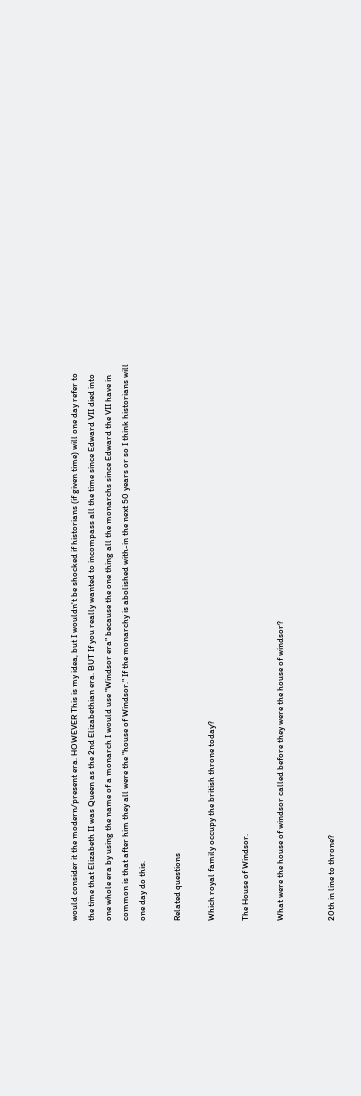would consider it the modern/present era. HOWEVER This is my idea, but I wouldn't be shocked if historians (if given time) will one day refer to the time that Elizabeth II was Queen as the 2nd Elizabethian era. BUT If you really wanted to incompass all the time since Edward VII died into one whole era by using the name of a monarch I would use "Windsor era" because the one thing all the monarchs since Edward the VII have in common is that after him they all were the "house of Windsor." If the monarchy is abolished with-in the next 50 years or so I think historians will one day do this.

Related questions

Which royal family occupy the british throne today?

The House of Windsor.

What were the house of windsor called before they were the house of windsor?


20th in line to throne?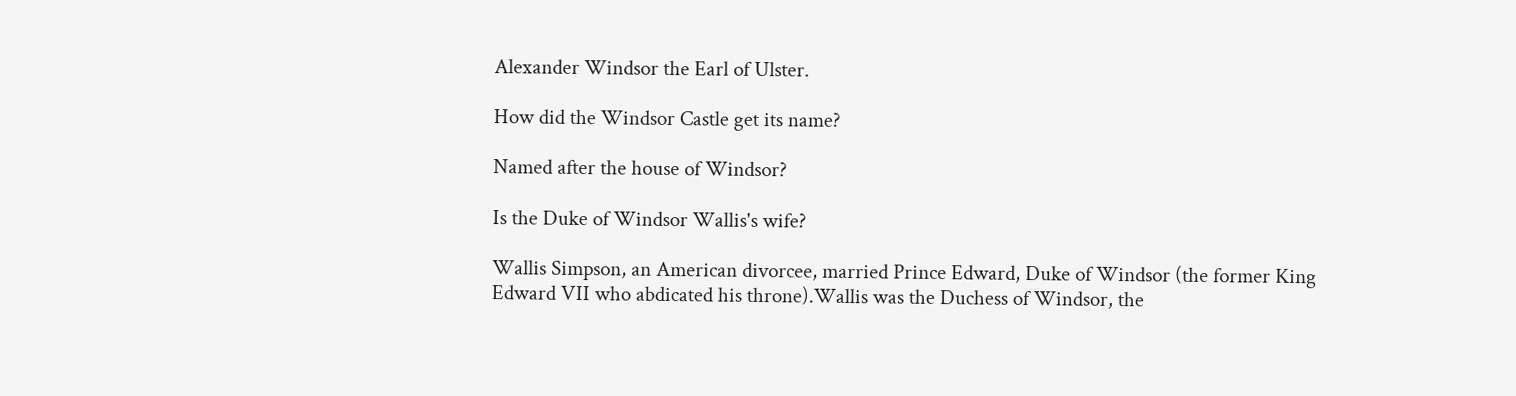Alexander Windsor the Earl of Ulster.

How did the Windsor Castle get its name?

Named after the house of Windsor?

Is the Duke of Windsor Wallis's wife?

Wallis Simpson, an American divorcee, married Prince Edward, Duke of Windsor (the former King Edward VII who abdicated his throne).Wallis was the Duchess of Windsor, the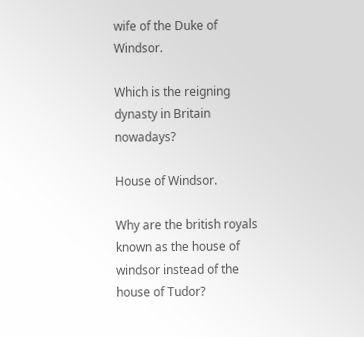wife of the Duke of Windsor.

Which is the reigning dynasty in Britain nowadays?

House of Windsor.

Why are the british royals known as the house of windsor instead of the house of Tudor?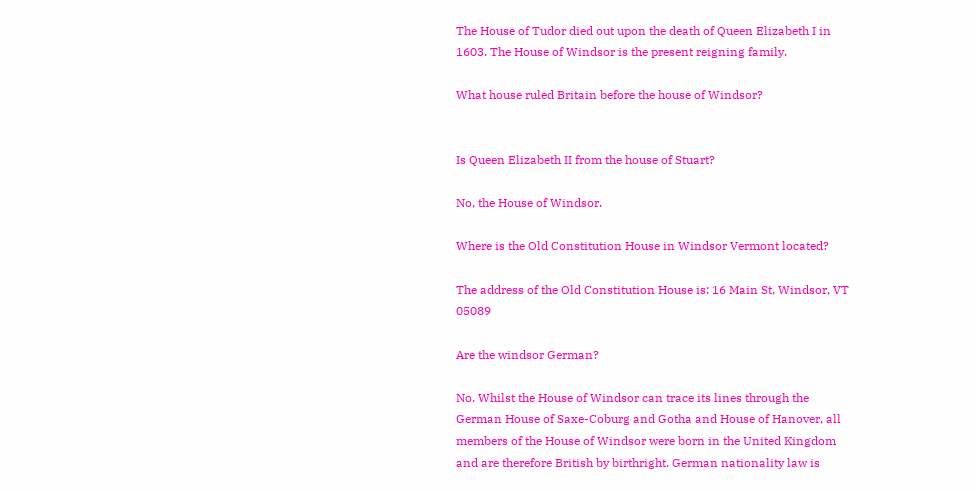The House of Tudor died out upon the death of Queen Elizabeth I in 1603. The House of Windsor is the present reigning family.

What house ruled Britain before the house of Windsor?


Is Queen Elizabeth II from the house of Stuart?

No, the House of Windsor.

Where is the Old Constitution House in Windsor Vermont located?

The address of the Old Constitution House is: 16 Main St, Windsor, VT 05089

Are the windsor German?

No. Whilst the House of Windsor can trace its lines through the German House of Saxe-Coburg and Gotha and House of Hanover, all members of the House of Windsor were born in the United Kingdom and are therefore British by birthright. German nationality law is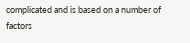complicated and is based on a number of factors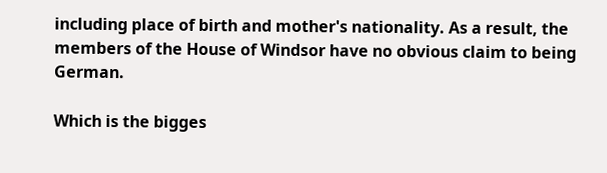including place of birth and mother's nationality. As a result, the members of the House of Windsor have no obvious claim to being German.

Which is the bigges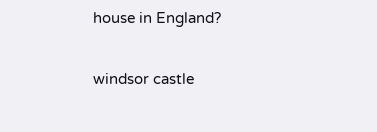house in England?

windsor castle